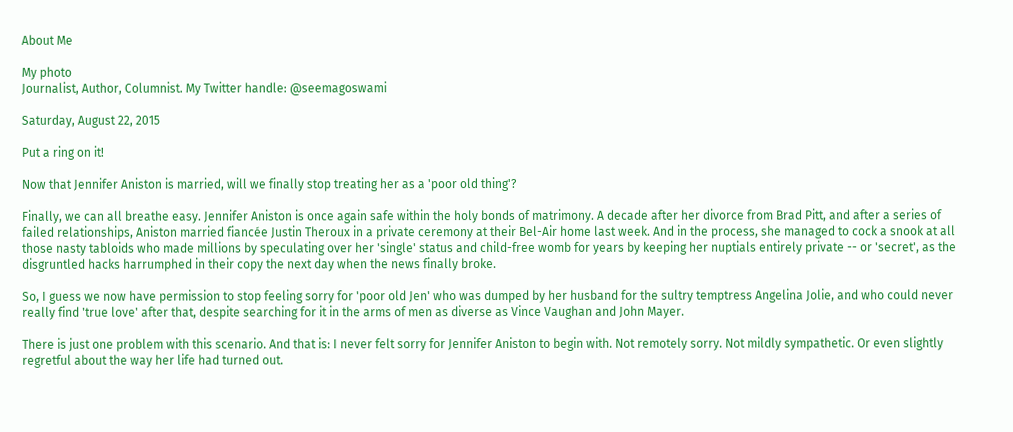About Me

My photo
Journalist, Author, Columnist. My Twitter handle: @seemagoswami

Saturday, August 22, 2015

Put a ring on it!

Now that Jennifer Aniston is married, will we finally stop treating her as a 'poor old thing'?

Finally, we can all breathe easy. Jennifer Aniston is once again safe within the holy bonds of matrimony. A decade after her divorce from Brad Pitt, and after a series of failed relationships, Aniston married fiancée Justin Theroux in a private ceremony at their Bel-Air home last week. And in the process, she managed to cock a snook at all those nasty tabloids who made millions by speculating over her 'single' status and child-free womb for years by keeping her nuptials entirely private -- or 'secret', as the disgruntled hacks harrumphed in their copy the next day when the news finally broke.

So, I guess we now have permission to stop feeling sorry for 'poor old Jen' who was dumped by her husband for the sultry temptress Angelina Jolie, and who could never really find 'true love' after that, despite searching for it in the arms of men as diverse as Vince Vaughan and John Mayer.

There is just one problem with this scenario. And that is: I never felt sorry for Jennifer Aniston to begin with. Not remotely sorry. Not mildly sympathetic. Or even slightly regretful about the way her life had turned out.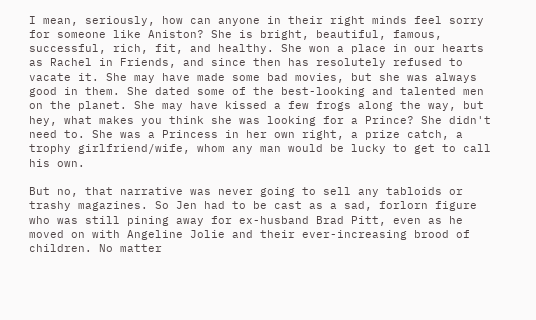I mean, seriously, how can anyone in their right minds feel sorry for someone like Aniston? She is bright, beautiful, famous, successful, rich, fit, and healthy. She won a place in our hearts as Rachel in Friends, and since then has resolutely refused to vacate it. She may have made some bad movies, but she was always good in them. She dated some of the best-looking and talented men on the planet. She may have kissed a few frogs along the way, but hey, what makes you think she was looking for a Prince? She didn't need to. She was a Princess in her own right, a prize catch, a trophy girlfriend/wife, whom any man would be lucky to get to call his own.

But no, that narrative was never going to sell any tabloids or trashy magazines. So Jen had to be cast as a sad, forlorn figure who was still pining away for ex-husband Brad Pitt, even as he moved on with Angeline Jolie and their ever-increasing brood of children. No matter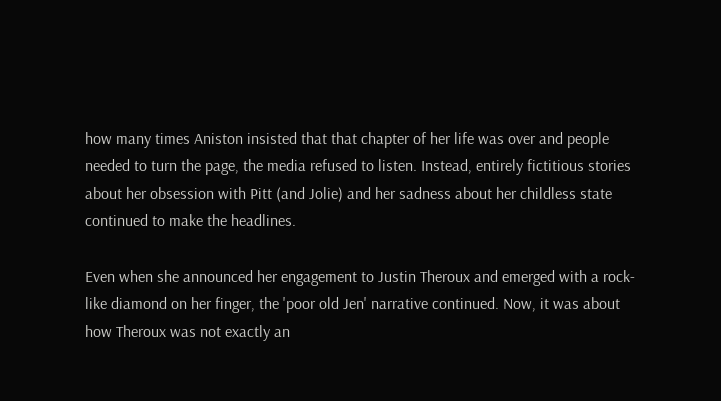how many times Aniston insisted that that chapter of her life was over and people needed to turn the page, the media refused to listen. Instead, entirely fictitious stories about her obsession with Pitt (and Jolie) and her sadness about her childless state continued to make the headlines.

Even when she announced her engagement to Justin Theroux and emerged with a rock-like diamond on her finger, the 'poor old Jen' narrative continued. Now, it was about how Theroux was not exactly an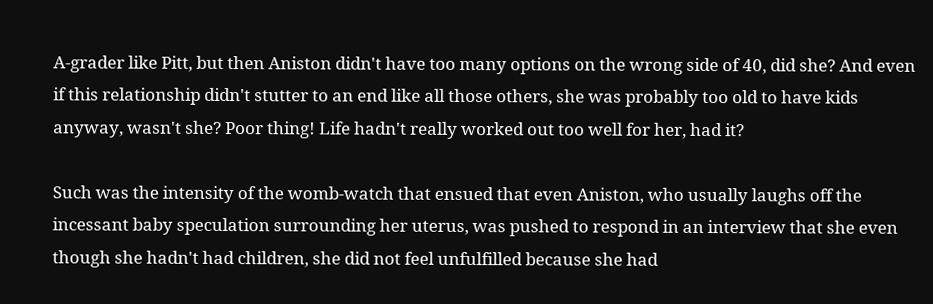A-grader like Pitt, but then Aniston didn't have too many options on the wrong side of 40, did she? And even if this relationship didn't stutter to an end like all those others, she was probably too old to have kids anyway, wasn't she? Poor thing! Life hadn't really worked out too well for her, had it?

Such was the intensity of the womb-watch that ensued that even Aniston, who usually laughs off the incessant baby speculation surrounding her uterus, was pushed to respond in an interview that she even though she hadn't had children, she did not feel unfulfilled because she had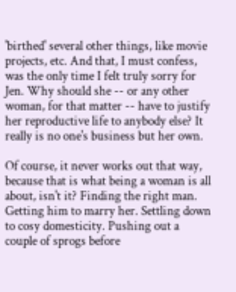'birthed' several other things, like movie projects, etc. And that, I must confess, was the only time I felt truly sorry for Jen. Why should she -- or any other woman, for that matter -- have to justify her reproductive life to anybody else? It really is no one's business but her own.

Of course, it never works out that way, because that is what being a woman is all about, isn't it? Finding the right man. Getting him to marry her. Settling down to cosy domesticity. Pushing out a couple of sprogs before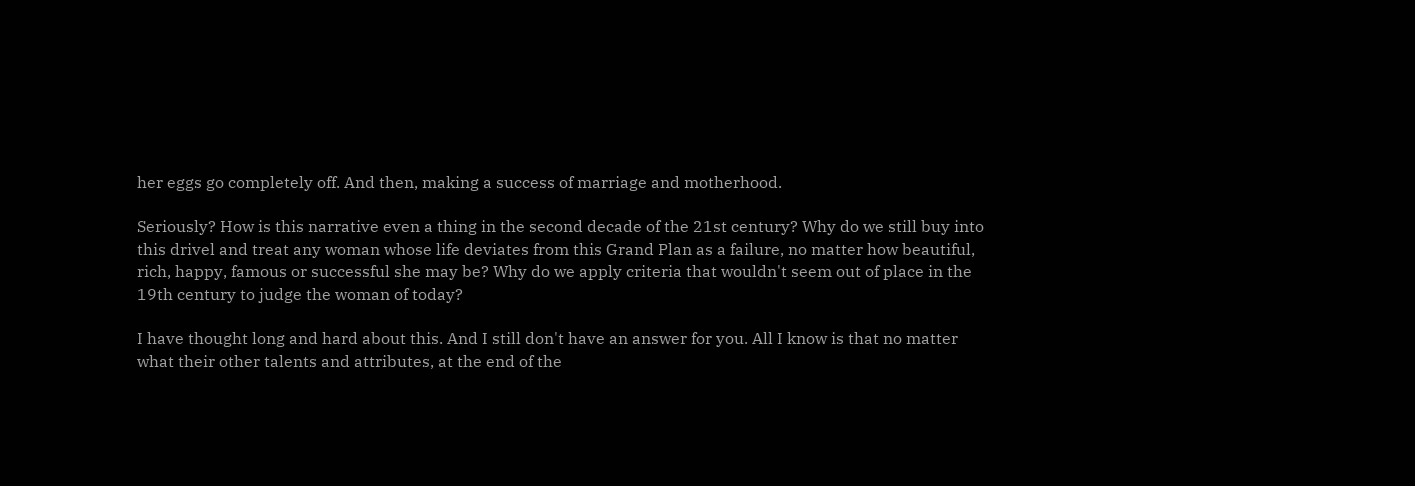her eggs go completely off. And then, making a success of marriage and motherhood.

Seriously? How is this narrative even a thing in the second decade of the 21st century? Why do we still buy into this drivel and treat any woman whose life deviates from this Grand Plan as a failure, no matter how beautiful, rich, happy, famous or successful she may be? Why do we apply criteria that wouldn't seem out of place in the 19th century to judge the woman of today?

I have thought long and hard about this. And I still don't have an answer for you. All I know is that no matter what their other talents and attributes, at the end of the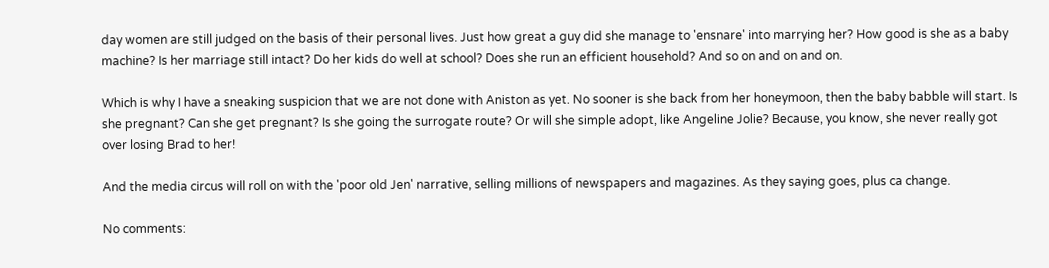day women are still judged on the basis of their personal lives. Just how great a guy did she manage to 'ensnare' into marrying her? How good is she as a baby machine? Is her marriage still intact? Do her kids do well at school? Does she run an efficient household? And so on and on and on.

Which is why I have a sneaking suspicion that we are not done with Aniston as yet. No sooner is she back from her honeymoon, then the baby babble will start. Is she pregnant? Can she get pregnant? Is she going the surrogate route? Or will she simple adopt, like Angeline Jolie? Because, you know, she never really got over losing Brad to her!

And the media circus will roll on with the 'poor old Jen' narrative, selling millions of newspapers and magazines. As they saying goes, plus ca change.

No comments: